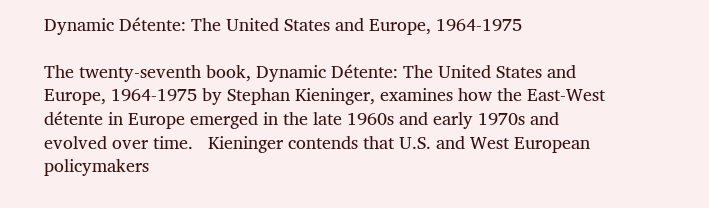Dynamic Détente: The United States and Europe, 1964-1975

The twenty-seventh book, Dynamic Détente: The United States and Europe, 1964-1975 by Stephan Kieninger, examines how the East-West détente in Europe emerged in the late 1960s and early 1970s and evolved over time.   Kieninger contends that U.S. and West European policymakers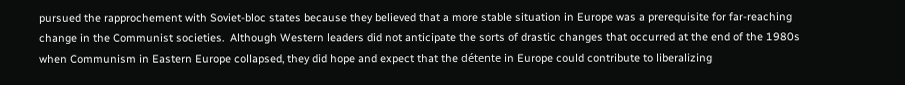pursued the rapprochement with Soviet-bloc states because they believed that a more stable situation in Europe was a prerequisite for far-reaching change in the Communist societies.  Although Western leaders did not anticipate the sorts of drastic changes that occurred at the end of the 1980s when Communism in Eastern Europe collapsed, they did hope and expect that the détente in Europe could contribute to liberalizing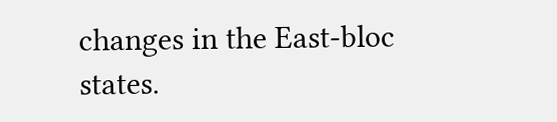changes in the East-bloc states.